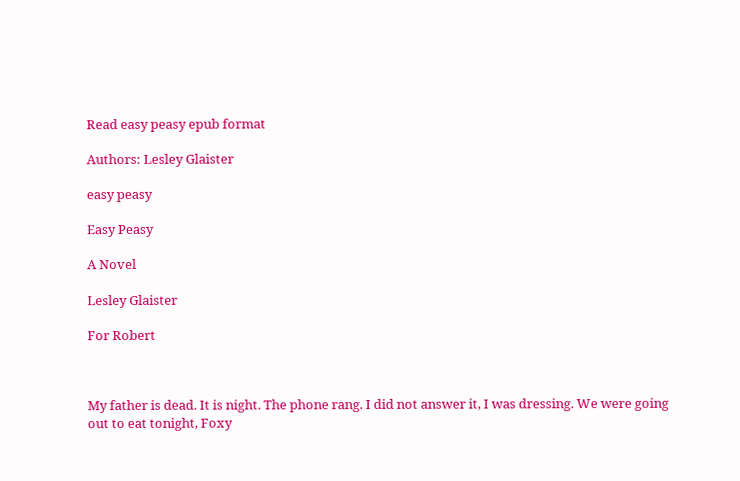Read easy peasy epub format

Authors: Lesley Glaister

easy peasy

Easy Peasy

A Novel

Lesley Glaister

For Robert



My father is dead. It is night. The phone rang. I did not answer it, I was dressing. We were going out to eat tonight, Foxy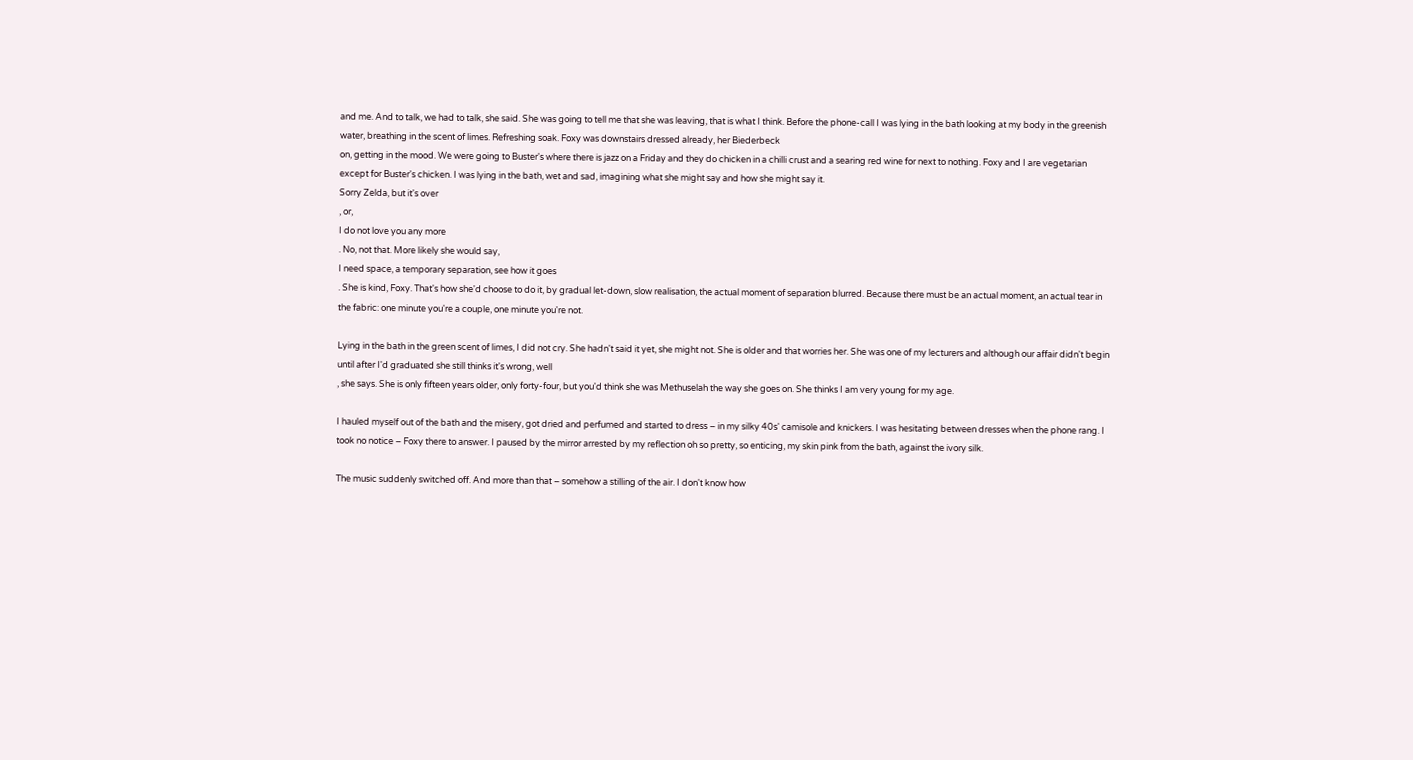and me. And to talk, we had to talk, she said. She was going to tell me that she was leaving, that is what I think. Before the phone-call I was lying in the bath looking at my body in the greenish water, breathing in the scent of limes. Refreshing soak. Foxy was downstairs dressed already, her Biederbeck
on, getting in the mood. We were going to Buster's where there is jazz on a Friday and they do chicken in a chilli crust and a searing red wine for next to nothing. Foxy and I are vegetarian except for Buster's chicken. I was lying in the bath, wet and sad, imagining what she might say and how she might say it.
Sorry Zelda, but it's over
, or,
I do not love you any more
. No, not that. More likely she would say,
I need space, a temporary separation, see how it goes
. She is kind, Foxy. That's how she'd choose to do it, by gradual let-down, slow realisation, the actual moment of separation blurred. Because there must be an actual moment, an actual tear in the fabric: one minute you're a couple, one minute you're not.

Lying in the bath in the green scent of limes, I did not cry. She hadn't said it yet, she might not. She is older and that worries her. She was one of my lecturers and although our affair didn't begin until after I'd graduated she still thinks it's wrong, well
, she says. She is only fifteen years older, only forty-four, but you'd think she was Methuselah the way she goes on. She thinks I am very young for my age.

I hauled myself out of the bath and the misery, got dried and perfumed and started to dress – in my silky 40s' camisole and knickers. I was hesitating between dresses when the phone rang. I took no notice – Foxy there to answer. I paused by the mirror arrested by my reflection oh so pretty, so enticing, my skin pink from the bath, against the ivory silk.

The music suddenly switched off. And more than that – somehow a stilling of the air. I don't know how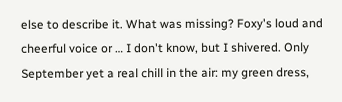else to describe it. What was missing? Foxy's loud and cheerful voice or … I don't know, but I shivered. Only September yet a real chill in the air: my green dress,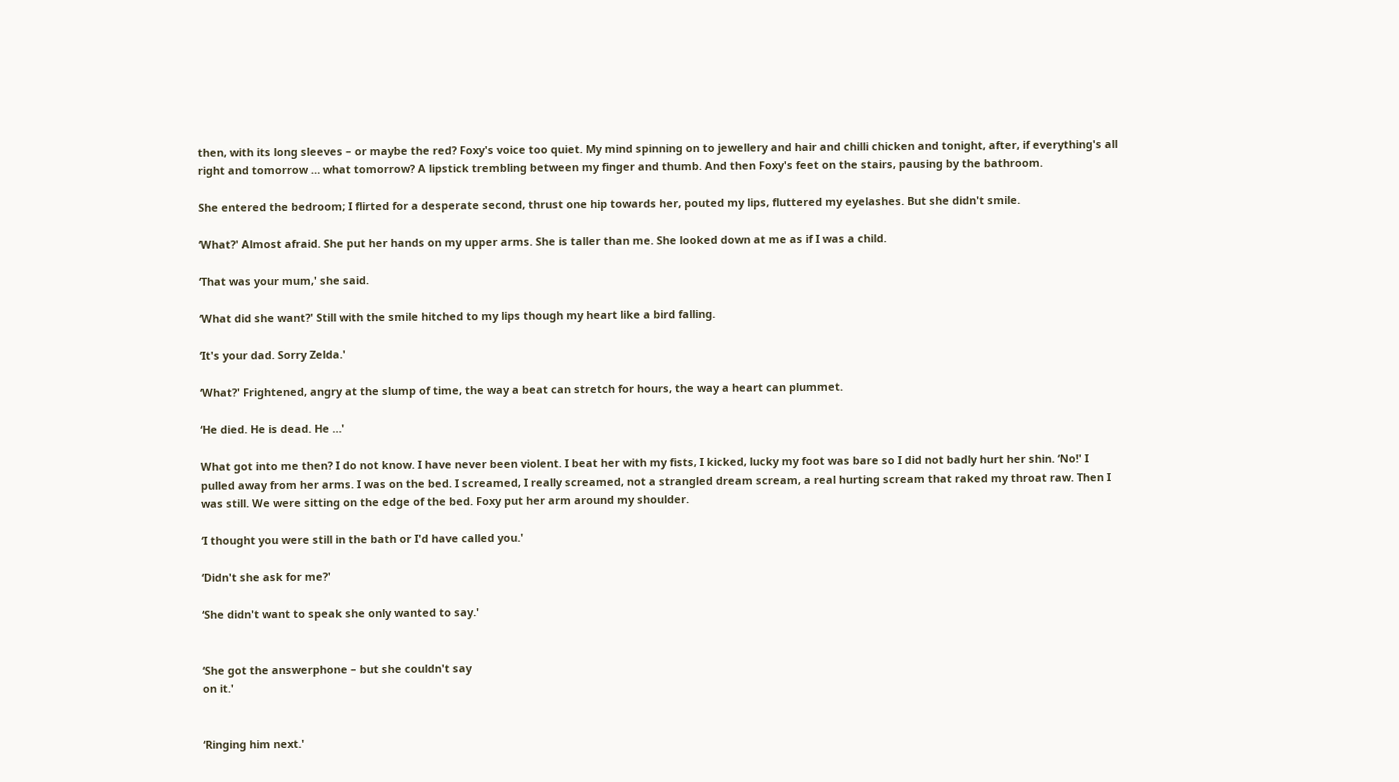then, with its long sleeves – or maybe the red? Foxy's voice too quiet. My mind spinning on to jewellery and hair and chilli chicken and tonight, after, if everything's all right and tomorrow … what tomorrow? A lipstick trembling between my finger and thumb. And then Foxy's feet on the stairs, pausing by the bathroom.

She entered the bedroom; I flirted for a desperate second, thrust one hip towards her, pouted my lips, fluttered my eyelashes. But she didn't smile.

‘What?' Almost afraid. She put her hands on my upper arms. She is taller than me. She looked down at me as if I was a child.

‘That was your mum,' she said.

‘What did she want?' Still with the smile hitched to my lips though my heart like a bird falling.

‘It's your dad. Sorry Zelda.'

‘What?' Frightened, angry at the slump of time, the way a beat can stretch for hours, the way a heart can plummet.

‘He died. He is dead. He …'

What got into me then? I do not know. I have never been violent. I beat her with my fists, I kicked, lucky my foot was bare so I did not badly hurt her shin. ‘No!' I pulled away from her arms. I was on the bed. I screamed, I really screamed, not a strangled dream scream, a real hurting scream that raked my throat raw. Then I was still. We were sitting on the edge of the bed. Foxy put her arm around my shoulder.

‘I thought you were still in the bath or I'd have called you.'

‘Didn't she ask for me?'

‘She didn't want to speak she only wanted to say.'


‘She got the answerphone – but she couldn't say
on it.'


‘Ringing him next.'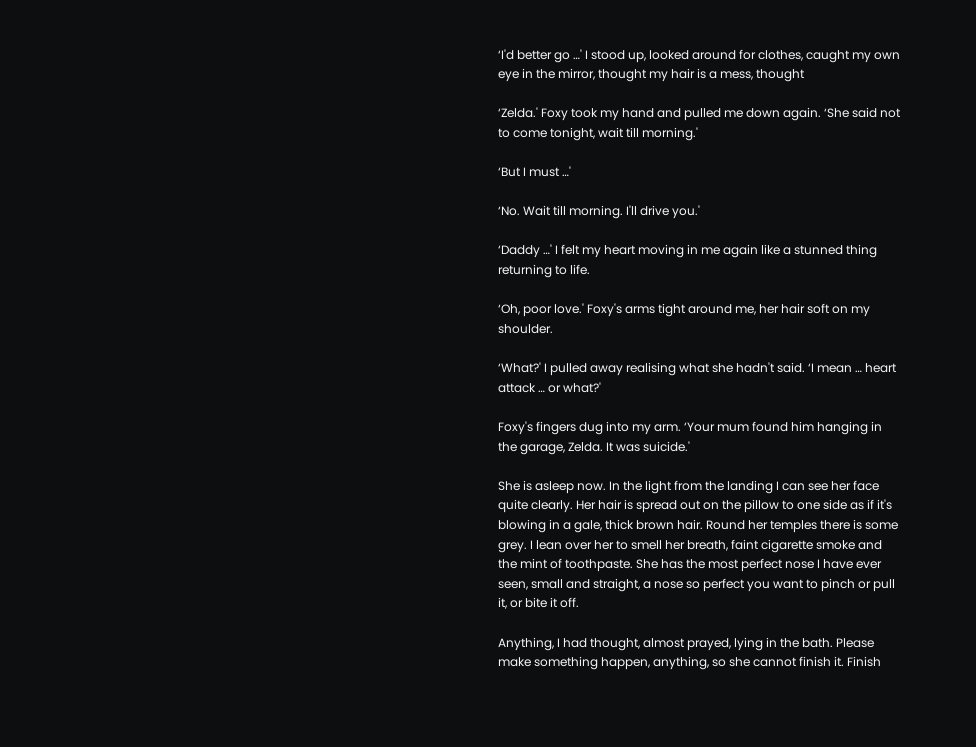‘I'd better go …' I stood up, looked around for clothes, caught my own eye in the mirror, thought my hair is a mess, thought

‘Zelda.' Foxy took my hand and pulled me down again. ‘She said not to come tonight, wait till morning.'

‘But I must …'

‘No. Wait till morning. I'll drive you.'

‘Daddy …' I felt my heart moving in me again like a stunned thing returning to life.

‘Oh, poor love.' Foxy's arms tight around me, her hair soft on my shoulder.

‘What?' I pulled away realising what she hadn't said. ‘I mean … heart attack … or what?'

Foxy's fingers dug into my arm. ‘Your mum found him hanging in the garage, Zelda. It was suicide.'

She is asleep now. In the light from the landing I can see her face quite clearly. Her hair is spread out on the pillow to one side as if it's blowing in a gale, thick brown hair. Round her temples there is some grey. I lean over her to smell her breath, faint cigarette smoke and the mint of toothpaste. She has the most perfect nose I have ever seen, small and straight, a nose so perfect you want to pinch or pull it, or bite it off.

Anything, I had thought, almost prayed, lying in the bath. Please make something happen, anything, so she cannot finish it. Finish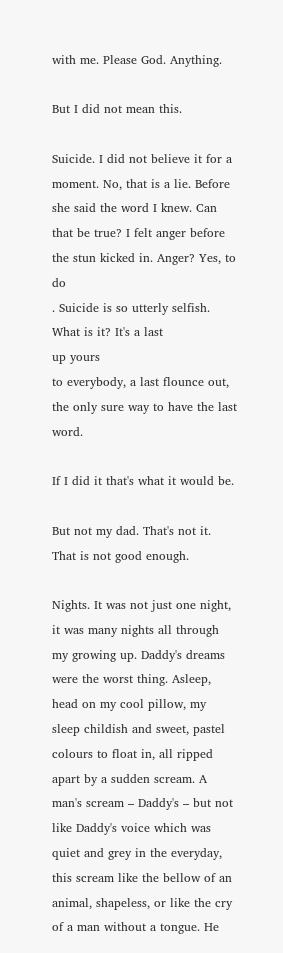with me. Please God. Anything.

But I did not mean this.

Suicide. I did not believe it for a moment. No, that is a lie. Before she said the word I knew. Can that be true? I felt anger before the stun kicked in. Anger? Yes, to do
. Suicide is so utterly selfish. What is it? It's a last
up yours
to everybody, a last flounce out, the only sure way to have the last word.

If I did it that's what it would be.

But not my dad. That's not it. That is not good enough.

Nights. It was not just one night, it was many nights all through my growing up. Daddy's dreams were the worst thing. Asleep, head on my cool pillow, my sleep childish and sweet, pastel colours to float in, all ripped apart by a sudden scream. A man's scream – Daddy's – but not like Daddy's voice which was quiet and grey in the everyday, this scream like the bellow of an animal, shapeless, or like the cry of a man without a tongue. He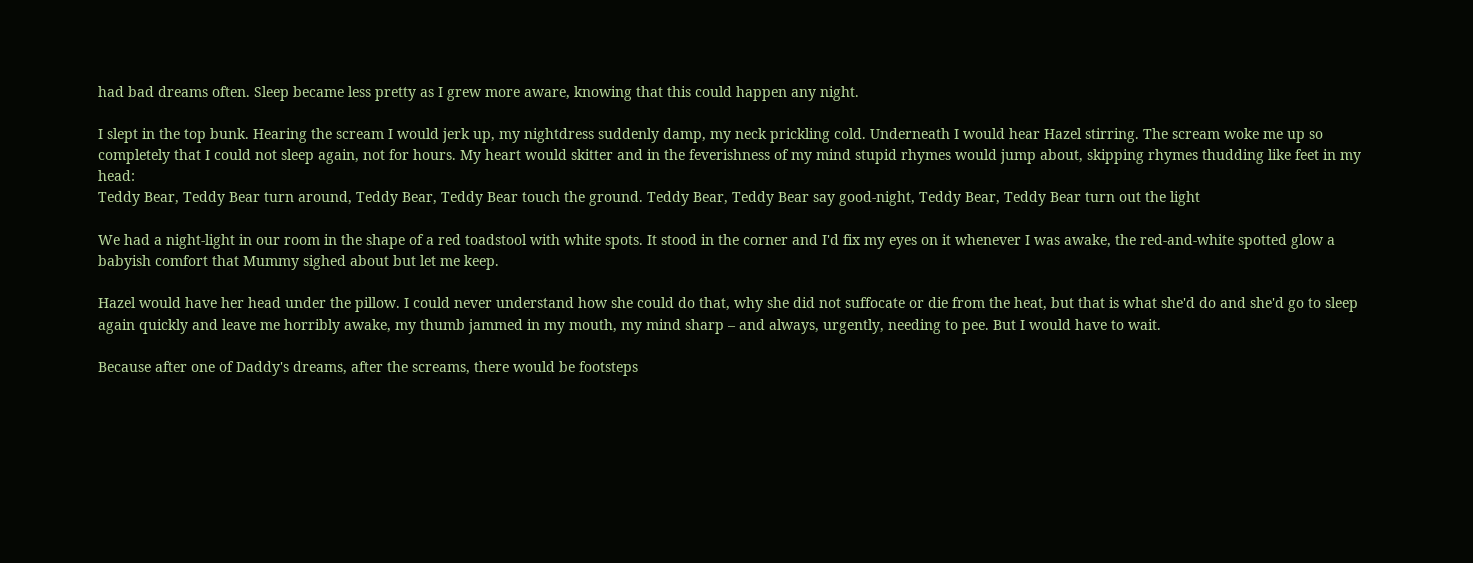had bad dreams often. Sleep became less pretty as I grew more aware, knowing that this could happen any night.

I slept in the top bunk. Hearing the scream I would jerk up, my nightdress suddenly damp, my neck prickling cold. Underneath I would hear Hazel stirring. The scream woke me up so completely that I could not sleep again, not for hours. My heart would skitter and in the feverishness of my mind stupid rhymes would jump about, skipping rhymes thudding like feet in my head:
Teddy Bear, Teddy Bear turn around, Teddy Bear, Teddy Bear touch the ground. Teddy Bear, Teddy Bear say good-night, Teddy Bear, Teddy Bear turn out the light

We had a night-light in our room in the shape of a red toadstool with white spots. It stood in the corner and I'd fix my eyes on it whenever I was awake, the red-and-white spotted glow a babyish comfort that Mummy sighed about but let me keep.

Hazel would have her head under the pillow. I could never understand how she could do that, why she did not suffocate or die from the heat, but that is what she'd do and she'd go to sleep again quickly and leave me horribly awake, my thumb jammed in my mouth, my mind sharp – and always, urgently, needing to pee. But I would have to wait.

Because after one of Daddy's dreams, after the screams, there would be footsteps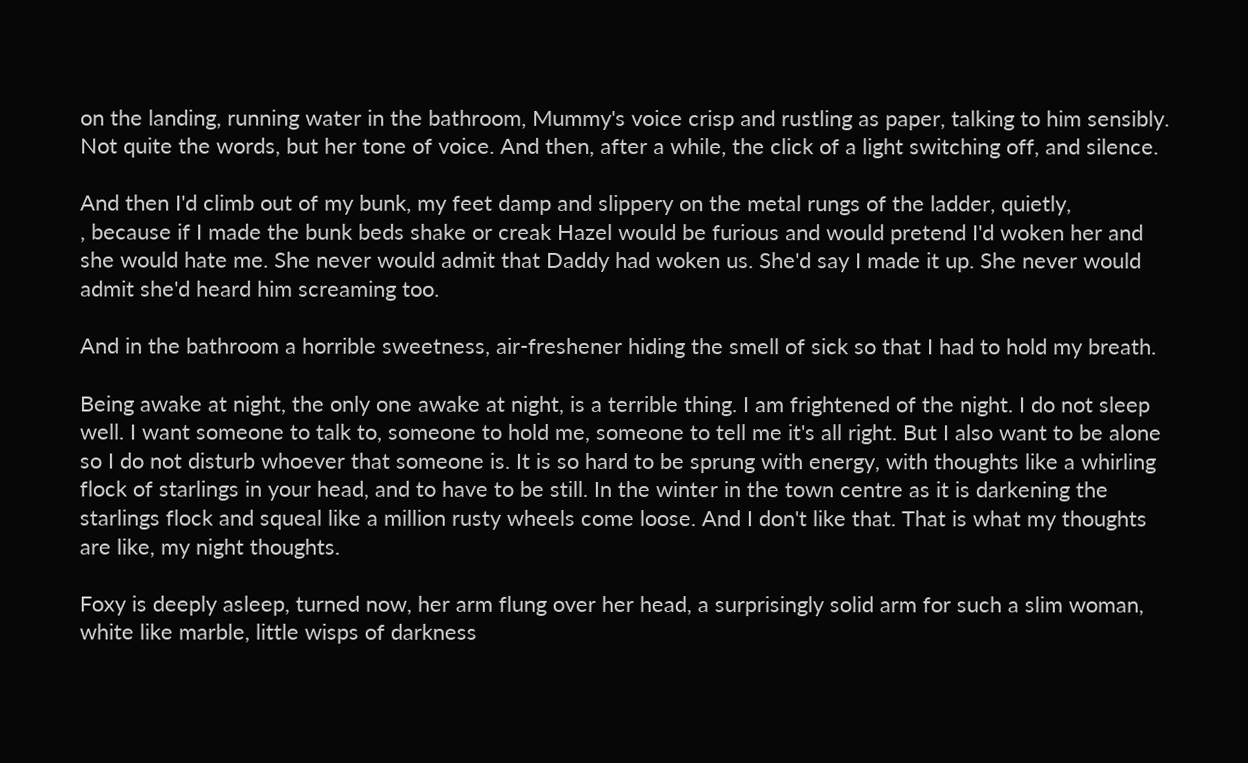on the landing, running water in the bathroom, Mummy's voice crisp and rustling as paper, talking to him sensibly. Not quite the words, but her tone of voice. And then, after a while, the click of a light switching off, and silence.

And then I'd climb out of my bunk, my feet damp and slippery on the metal rungs of the ladder, quietly,
, because if I made the bunk beds shake or creak Hazel would be furious and would pretend I'd woken her and she would hate me. She never would admit that Daddy had woken us. She'd say I made it up. She never would admit she'd heard him screaming too.

And in the bathroom a horrible sweetness, air-freshener hiding the smell of sick so that I had to hold my breath.

Being awake at night, the only one awake at night, is a terrible thing. I am frightened of the night. I do not sleep well. I want someone to talk to, someone to hold me, someone to tell me it's all right. But I also want to be alone so I do not disturb whoever that someone is. It is so hard to be sprung with energy, with thoughts like a whirling flock of starlings in your head, and to have to be still. In the winter in the town centre as it is darkening the starlings flock and squeal like a million rusty wheels come loose. And I don't like that. That is what my thoughts are like, my night thoughts.

Foxy is deeply asleep, turned now, her arm flung over her head, a surprisingly solid arm for such a slim woman, white like marble, little wisps of darkness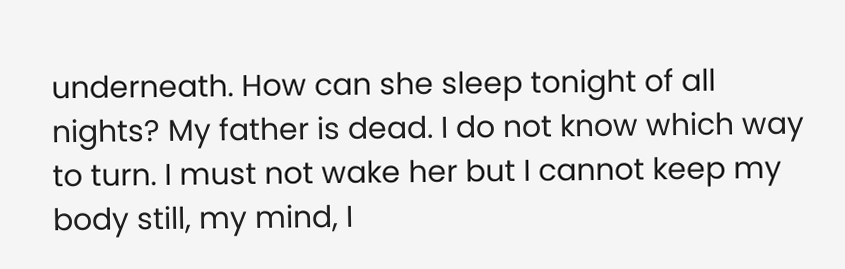underneath. How can she sleep tonight of all nights? My father is dead. I do not know which way to turn. I must not wake her but I cannot keep my body still, my mind, I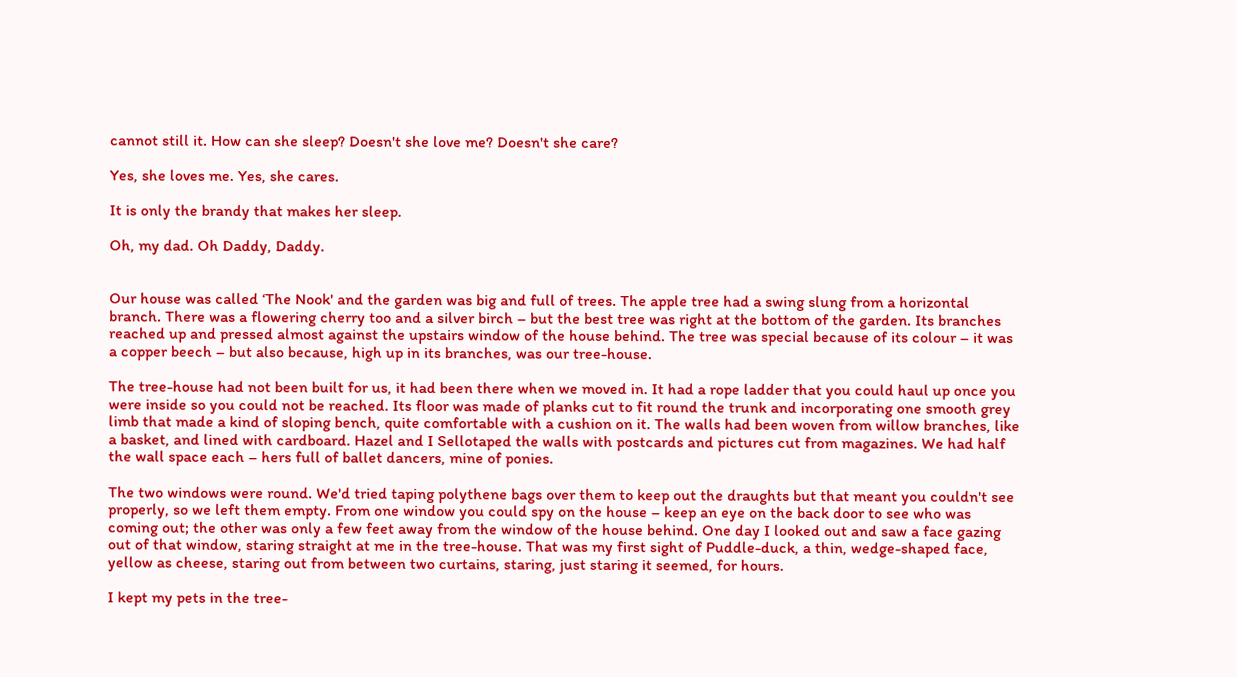cannot still it. How can she sleep? Doesn't she love me? Doesn't she care?

Yes, she loves me. Yes, she cares.

It is only the brandy that makes her sleep.

Oh, my dad. Oh Daddy, Daddy.


Our house was called ‘The Nook' and the garden was big and full of trees. The apple tree had a swing slung from a horizontal branch. There was a flowering cherry too and a silver birch – but the best tree was right at the bottom of the garden. Its branches reached up and pressed almost against the upstairs window of the house behind. The tree was special because of its colour – it was a copper beech – but also because, high up in its branches, was our tree-house.

The tree-house had not been built for us, it had been there when we moved in. It had a rope ladder that you could haul up once you were inside so you could not be reached. Its floor was made of planks cut to fit round the trunk and incorporating one smooth grey limb that made a kind of sloping bench, quite comfortable with a cushion on it. The walls had been woven from willow branches, like a basket, and lined with cardboard. Hazel and I Sellotaped the walls with postcards and pictures cut from magazines. We had half the wall space each – hers full of ballet dancers, mine of ponies.

The two windows were round. We'd tried taping polythene bags over them to keep out the draughts but that meant you couldn't see properly, so we left them empty. From one window you could spy on the house – keep an eye on the back door to see who was coming out; the other was only a few feet away from the window of the house behind. One day I looked out and saw a face gazing out of that window, staring straight at me in the tree-house. That was my first sight of Puddle-duck, a thin, wedge-shaped face, yellow as cheese, staring out from between two curtains, staring, just staring it seemed, for hours.

I kept my pets in the tree-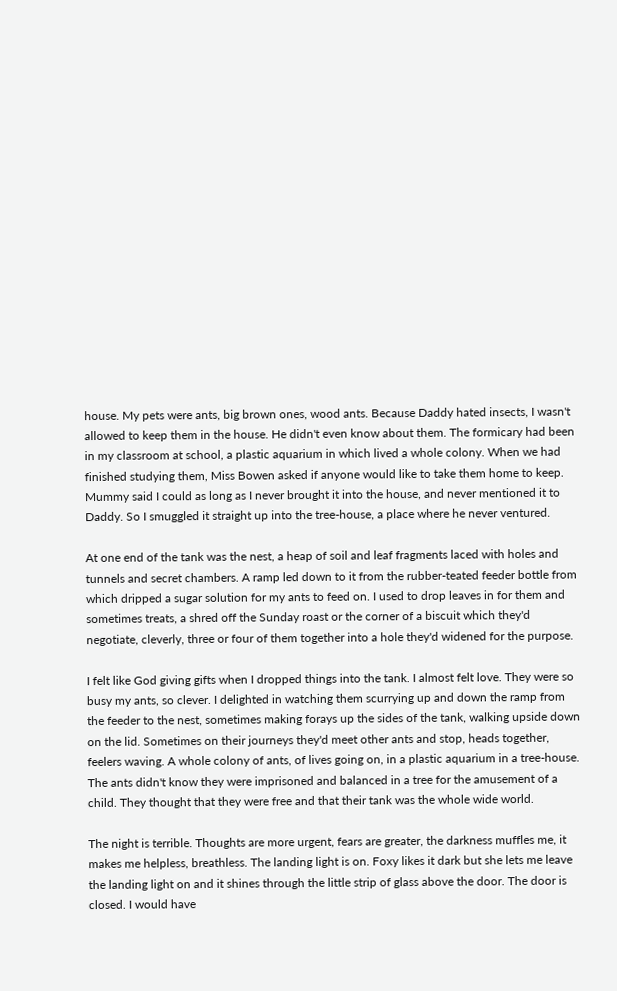house. My pets were ants, big brown ones, wood ants. Because Daddy hated insects, I wasn't allowed to keep them in the house. He didn't even know about them. The formicary had been in my classroom at school, a plastic aquarium in which lived a whole colony. When we had finished studying them, Miss Bowen asked if anyone would like to take them home to keep. Mummy said I could as long as I never brought it into the house, and never mentioned it to Daddy. So I smuggled it straight up into the tree-house, a place where he never ventured.

At one end of the tank was the nest, a heap of soil and leaf fragments laced with holes and tunnels and secret chambers. A ramp led down to it from the rubber-teated feeder bottle from which dripped a sugar solution for my ants to feed on. I used to drop leaves in for them and sometimes treats, a shred off the Sunday roast or the corner of a biscuit which they'd negotiate, cleverly, three or four of them together into a hole they'd widened for the purpose.

I felt like God giving gifts when I dropped things into the tank. I almost felt love. They were so busy my ants, so clever. I delighted in watching them scurrying up and down the ramp from the feeder to the nest, sometimes making forays up the sides of the tank, walking upside down on the lid. Sometimes on their journeys they'd meet other ants and stop, heads together, feelers waving. A whole colony of ants, of lives going on, in a plastic aquarium in a tree-house. The ants didn't know they were imprisoned and balanced in a tree for the amusement of a child. They thought that they were free and that their tank was the whole wide world.

The night is terrible. Thoughts are more urgent, fears are greater, the darkness muffles me, it makes me helpless, breathless. The landing light is on. Foxy likes it dark but she lets me leave the landing light on and it shines through the little strip of glass above the door. The door is closed. I would have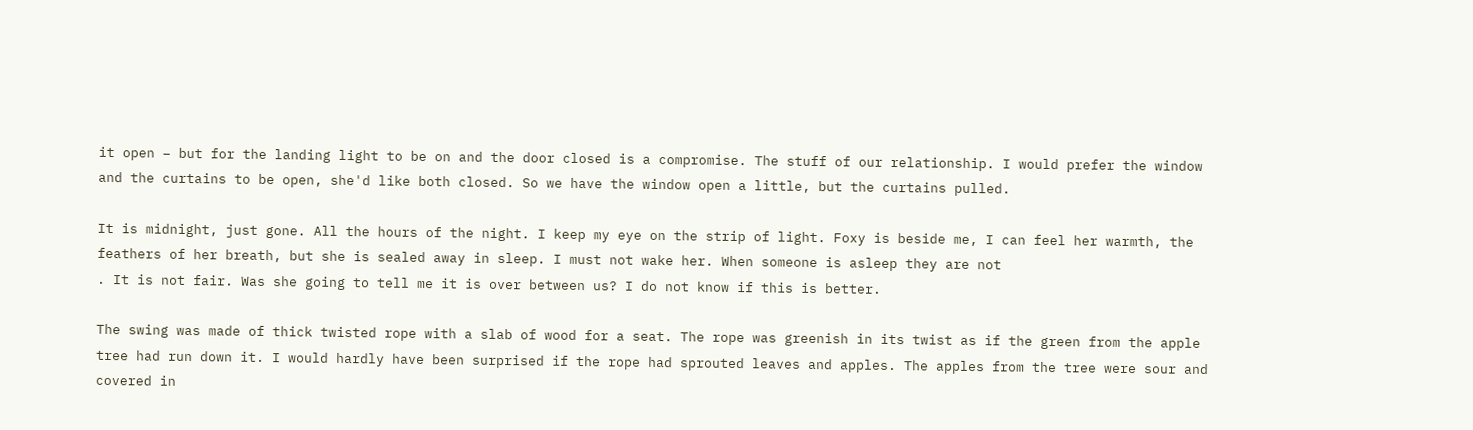it open – but for the landing light to be on and the door closed is a compromise. The stuff of our relationship. I would prefer the window and the curtains to be open, she'd like both closed. So we have the window open a little, but the curtains pulled.

It is midnight, just gone. All the hours of the night. I keep my eye on the strip of light. Foxy is beside me, I can feel her warmth, the feathers of her breath, but she is sealed away in sleep. I must not wake her. When someone is asleep they are not
. It is not fair. Was she going to tell me it is over between us? I do not know if this is better.

The swing was made of thick twisted rope with a slab of wood for a seat. The rope was greenish in its twist as if the green from the apple tree had run down it. I would hardly have been surprised if the rope had sprouted leaves and apples. The apples from the tree were sour and covered in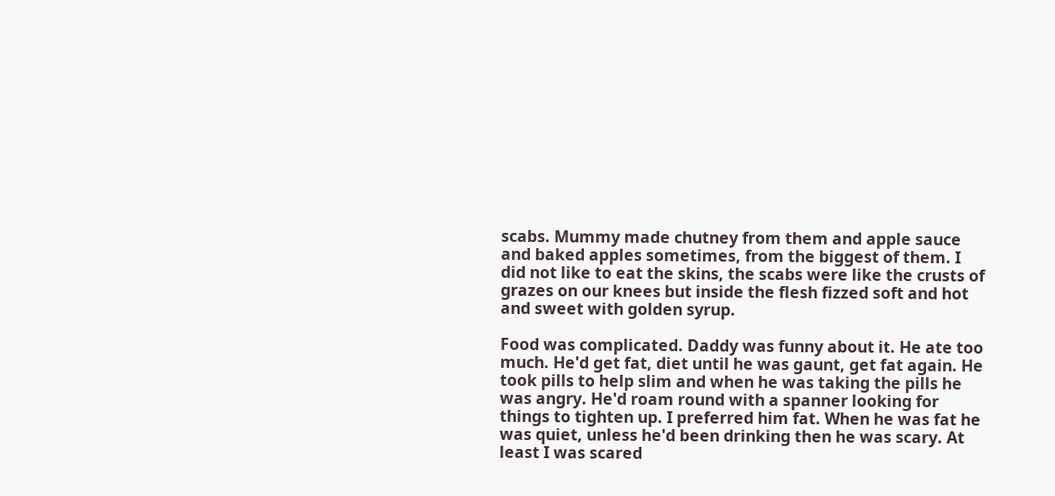scabs. Mummy made chutney from them and apple sauce and baked apples sometimes, from the biggest of them. I did not like to eat the skins, the scabs were like the crusts of grazes on our knees but inside the flesh fizzed soft and hot and sweet with golden syrup.

Food was complicated. Daddy was funny about it. He ate too much. He'd get fat, diet until he was gaunt, get fat again. He took pills to help slim and when he was taking the pills he was angry. He'd roam round with a spanner looking for things to tighten up. I preferred him fat. When he was fat he was quiet, unless he'd been drinking then he was scary. At least I was scared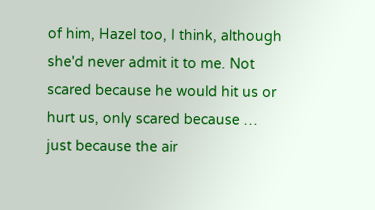of him, Hazel too, I think, although she'd never admit it to me. Not scared because he would hit us or hurt us, only scared because … just because the air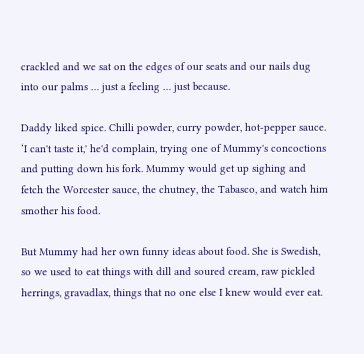crackled and we sat on the edges of our seats and our nails dug into our palms … just a feeling … just because.

Daddy liked spice. Chilli powder, curry powder, hot-pepper sauce. ‘I can't taste it,' he'd complain, trying one of Mummy's concoctions and putting down his fork. Mummy would get up sighing and fetch the Worcester sauce, the chutney, the Tabasco, and watch him smother his food.

But Mummy had her own funny ideas about food. She is Swedish, so we used to eat things with dill and soured cream, raw pickled herrings, gravadlax, things that no one else I knew would ever eat.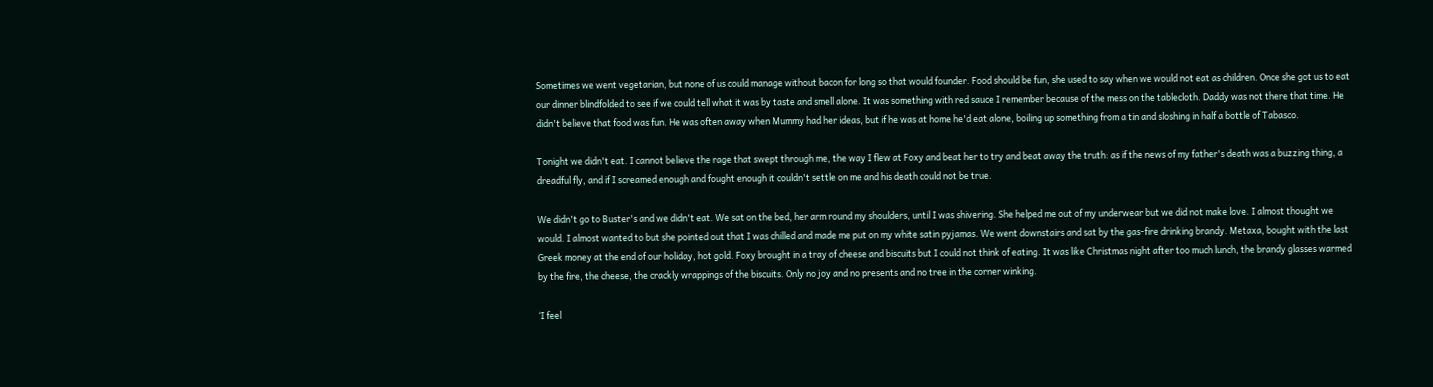Sometimes we went vegetarian, but none of us could manage without bacon for long so that would founder. Food should be fun, she used to say when we would not eat as children. Once she got us to eat our dinner blindfolded to see if we could tell what it was by taste and smell alone. It was something with red sauce I remember because of the mess on the tablecloth. Daddy was not there that time. He didn't believe that food was fun. He was often away when Mummy had her ideas, but if he was at home he'd eat alone, boiling up something from a tin and sloshing in half a bottle of Tabasco.

Tonight we didn't eat. I cannot believe the rage that swept through me, the way I flew at Foxy and beat her to try and beat away the truth: as if the news of my father's death was a buzzing thing, a dreadful fly, and if I screamed enough and fought enough it couldn't settle on me and his death could not be true.

We didn't go to Buster's and we didn't eat. We sat on the bed, her arm round my shoulders, until I was shivering. She helped me out of my underwear but we did not make love. I almost thought we would. I almost wanted to but she pointed out that I was chilled and made me put on my white satin pyjamas. We went downstairs and sat by the gas-fire drinking brandy. Metaxa, bought with the last Greek money at the end of our holiday, hot gold. Foxy brought in a tray of cheese and biscuits but I could not think of eating. It was like Christmas night after too much lunch, the brandy glasses warmed by the fire, the cheese, the crackly wrappings of the biscuits. Only no joy and no presents and no tree in the corner winking.

‘I feel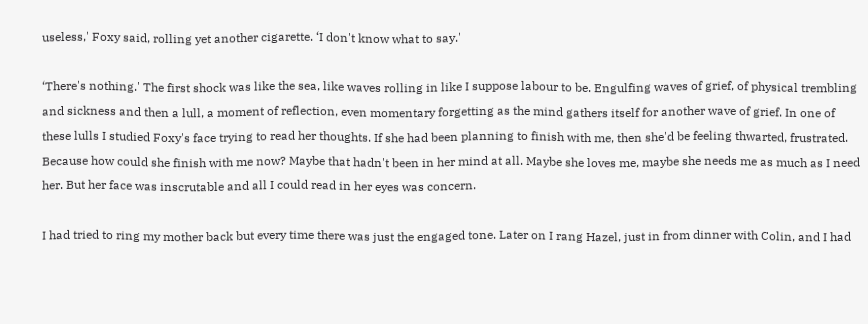useless,' Foxy said, rolling yet another cigarette. ‘I don't know what to say.'

‘There's nothing.' The first shock was like the sea, like waves rolling in like I suppose labour to be. Engulfing waves of grief, of physical trembling and sickness and then a lull, a moment of reflection, even momentary forgetting as the mind gathers itself for another wave of grief. In one of these lulls I studied Foxy's face trying to read her thoughts. If she had been planning to finish with me, then she'd be feeling thwarted, frustrated. Because how could she finish with me now? Maybe that hadn't been in her mind at all. Maybe she loves me, maybe she needs me as much as I need her. But her face was inscrutable and all I could read in her eyes was concern.

I had tried to ring my mother back but every time there was just the engaged tone. Later on I rang Hazel, just in from dinner with Colin, and I had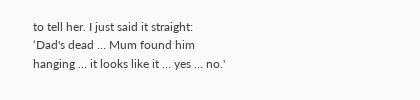to tell her. I just said it straight: ‘Dad's dead … Mum found him hanging … it looks like it … yes … no.'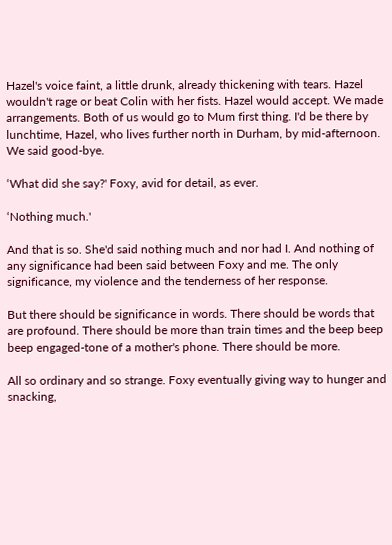Hazel's voice faint, a little drunk, already thickening with tears. Hazel wouldn't rage or beat Colin with her fists. Hazel would accept. We made arrangements. Both of us would go to Mum first thing. I'd be there by lunchtime, Hazel, who lives further north in Durham, by mid-afternoon. We said good-bye.

‘What did she say?' Foxy, avid for detail, as ever.

‘Nothing much.'

And that is so. She'd said nothing much and nor had I. And nothing of any significance had been said between Foxy and me. The only significance, my violence and the tenderness of her response.

But there should be significance in words. There should be words that are profound. There should be more than train times and the beep beep beep engaged-tone of a mother's phone. There should be more.

All so ordinary and so strange. Foxy eventually giving way to hunger and snacking,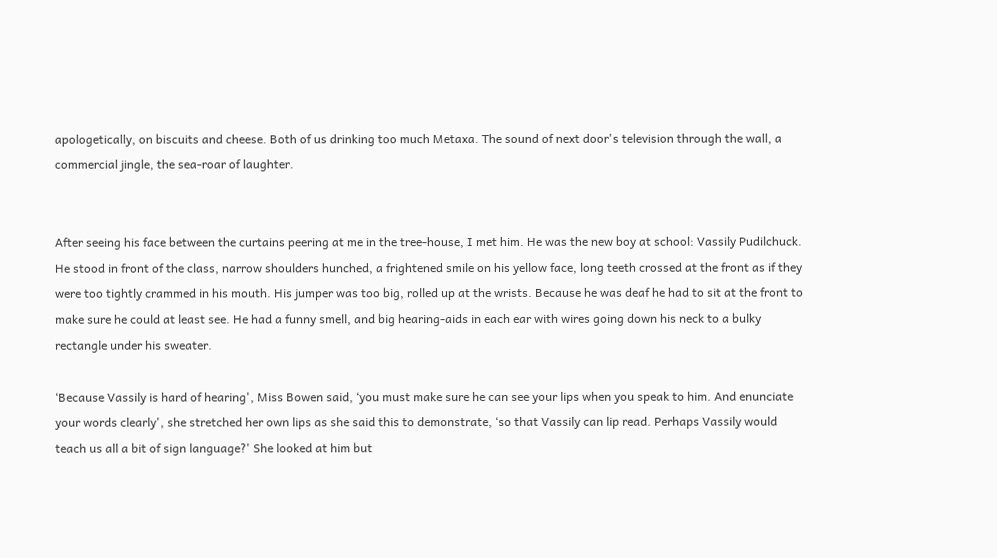apologetically, on biscuits and cheese. Both of us drinking too much Metaxa. The sound of next door's television through the wall, a commercial jingle, the sea-roar of laughter.


After seeing his face between the curtains peering at me in the tree-house, I met him. He was the new boy at school: Vassily Pudilchuck. He stood in front of the class, narrow shoulders hunched, a frightened smile on his yellow face, long teeth crossed at the front as if they were too tightly crammed in his mouth. His jumper was too big, rolled up at the wrists. Because he was deaf he had to sit at the front to make sure he could at least see. He had a funny smell, and big hearing-aids in each ear with wires going down his neck to a bulky rectangle under his sweater.

‘Because Vassily is hard of hearing', Miss Bowen said, ‘you must make sure he can see your lips when you speak to him. And enunciate your words clearly', she stretched her own lips as she said this to demonstrate, ‘so that Vassily can lip read. Perhaps Vassily would teach us all a bit of sign language?' She looked at him but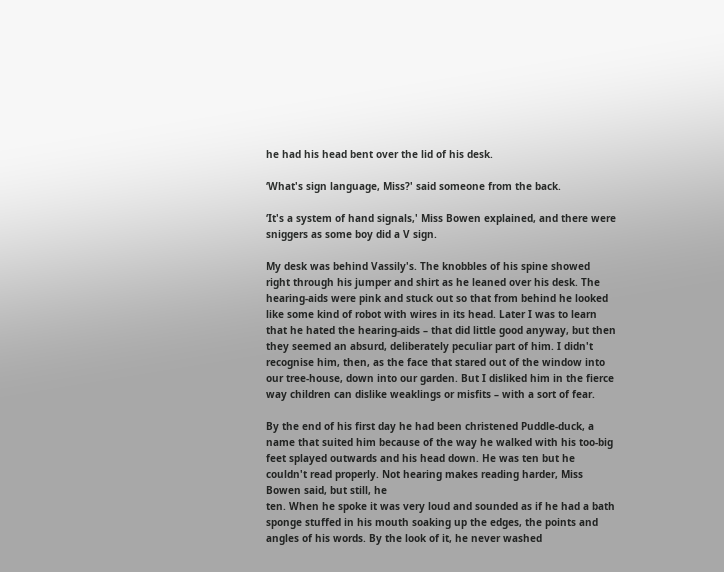he had his head bent over the lid of his desk.

‘What's sign language, Miss?' said someone from the back.

‘It's a system of hand signals,' Miss Bowen explained, and there were sniggers as some boy did a V sign.

My desk was behind Vassily's. The knobbles of his spine showed right through his jumper and shirt as he leaned over his desk. The hearing-aids were pink and stuck out so that from behind he looked like some kind of robot with wires in its head. Later I was to learn that he hated the hearing-aids – that did little good anyway, but then they seemed an absurd, deliberately peculiar part of him. I didn't recognise him, then, as the face that stared out of the window into our tree-house, down into our garden. But I disliked him in the fierce way children can dislike weaklings or misfits – with a sort of fear.

By the end of his first day he had been christened Puddle-duck, a name that suited him because of the way he walked with his too-big feet splayed outwards and his head down. He was ten but he couldn't read properly. Not hearing makes reading harder, Miss Bowen said, but still, he
ten. When he spoke it was very loud and sounded as if he had a bath sponge stuffed in his mouth soaking up the edges, the points and angles of his words. By the look of it, he never washed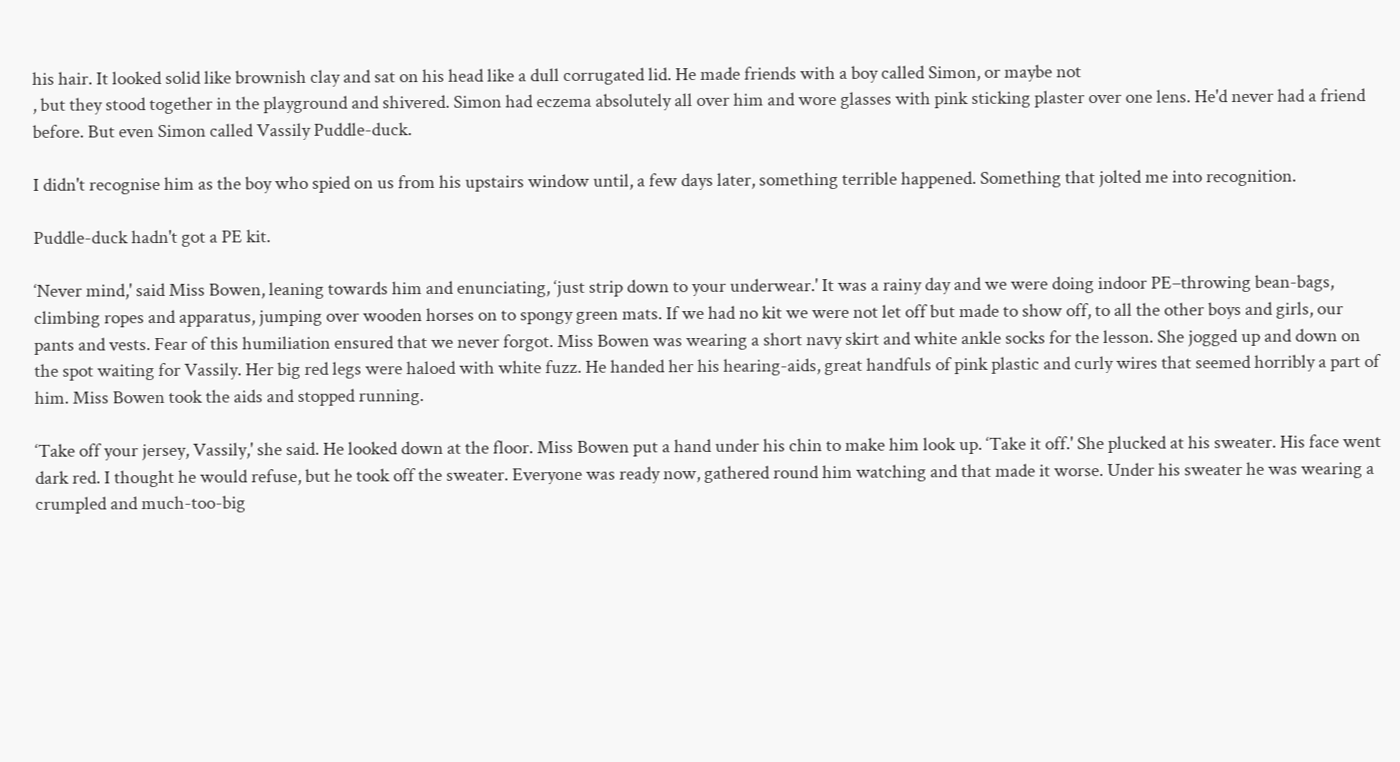his hair. It looked solid like brownish clay and sat on his head like a dull corrugated lid. He made friends with a boy called Simon, or maybe not
, but they stood together in the playground and shivered. Simon had eczema absolutely all over him and wore glasses with pink sticking plaster over one lens. He'd never had a friend before. But even Simon called Vassily Puddle-duck.

I didn't recognise him as the boy who spied on us from his upstairs window until, a few days later, something terrible happened. Something that jolted me into recognition.

Puddle-duck hadn't got a PE kit.

‘Never mind,' said Miss Bowen, leaning towards him and enunciating, ‘just strip down to your underwear.' It was a rainy day and we were doing indoor PE–throwing bean-bags, climbing ropes and apparatus, jumping over wooden horses on to spongy green mats. If we had no kit we were not let off but made to show off, to all the other boys and girls, our pants and vests. Fear of this humiliation ensured that we never forgot. Miss Bowen was wearing a short navy skirt and white ankle socks for the lesson. She jogged up and down on the spot waiting for Vassily. Her big red legs were haloed with white fuzz. He handed her his hearing-aids, great handfuls of pink plastic and curly wires that seemed horribly a part of him. Miss Bowen took the aids and stopped running.

‘Take off your jersey, Vassily,' she said. He looked down at the floor. Miss Bowen put a hand under his chin to make him look up. ‘Take it off.' She plucked at his sweater. His face went dark red. I thought he would refuse, but he took off the sweater. Everyone was ready now, gathered round him watching and that made it worse. Under his sweater he was wearing a crumpled and much-too-big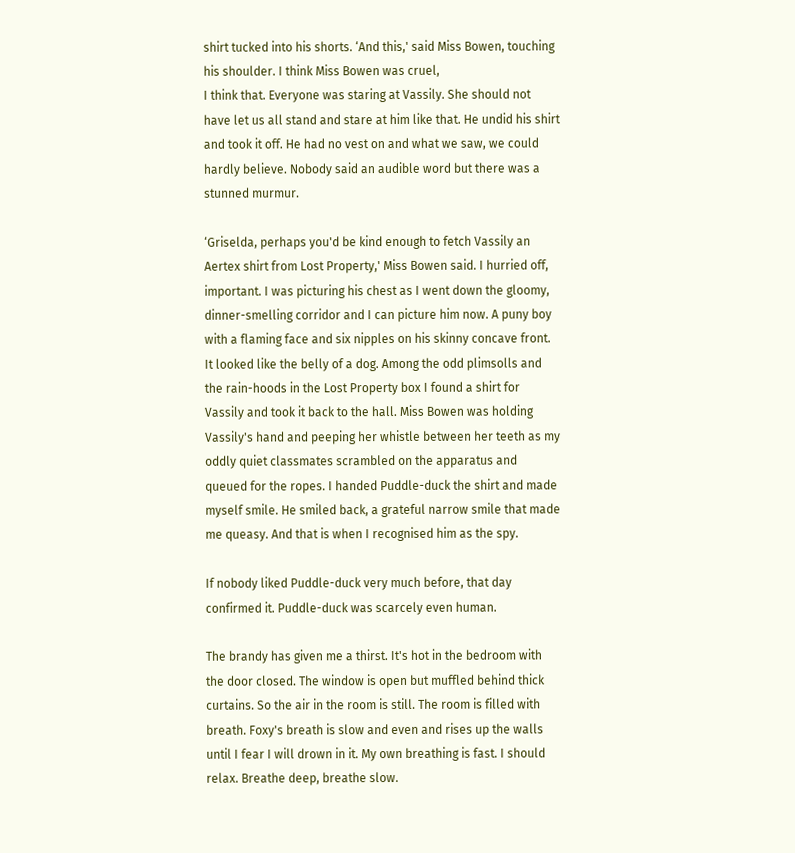shirt tucked into his shorts. ‘And this,' said Miss Bowen, touching his shoulder. I think Miss Bowen was cruel,
I think that. Everyone was staring at Vassily. She should not have let us all stand and stare at him like that. He undid his shirt and took it off. He had no vest on and what we saw, we could hardly believe. Nobody said an audible word but there was a stunned murmur.

‘Griselda, perhaps you'd be kind enough to fetch Vassily an Aertex shirt from Lost Property,' Miss Bowen said. I hurried off, important. I was picturing his chest as I went down the gloomy, dinner-smelling corridor and I can picture him now. A puny boy with a flaming face and six nipples on his skinny concave front. It looked like the belly of a dog. Among the odd plimsolls and the rain-hoods in the Lost Property box I found a shirt for Vassily and took it back to the hall. Miss Bowen was holding Vassily's hand and peeping her whistle between her teeth as my oddly quiet classmates scrambled on the apparatus and queued for the ropes. I handed Puddle-duck the shirt and made myself smile. He smiled back, a grateful narrow smile that made me queasy. And that is when I recognised him as the spy.

If nobody liked Puddle-duck very much before, that day confirmed it. Puddle-duck was scarcely even human.

The brandy has given me a thirst. It's hot in the bedroom with the door closed. The window is open but muffled behind thick curtains. So the air in the room is still. The room is filled with breath. Foxy's breath is slow and even and rises up the walls until I fear I will drown in it. My own breathing is fast. I should relax. Breathe deep, breathe slow.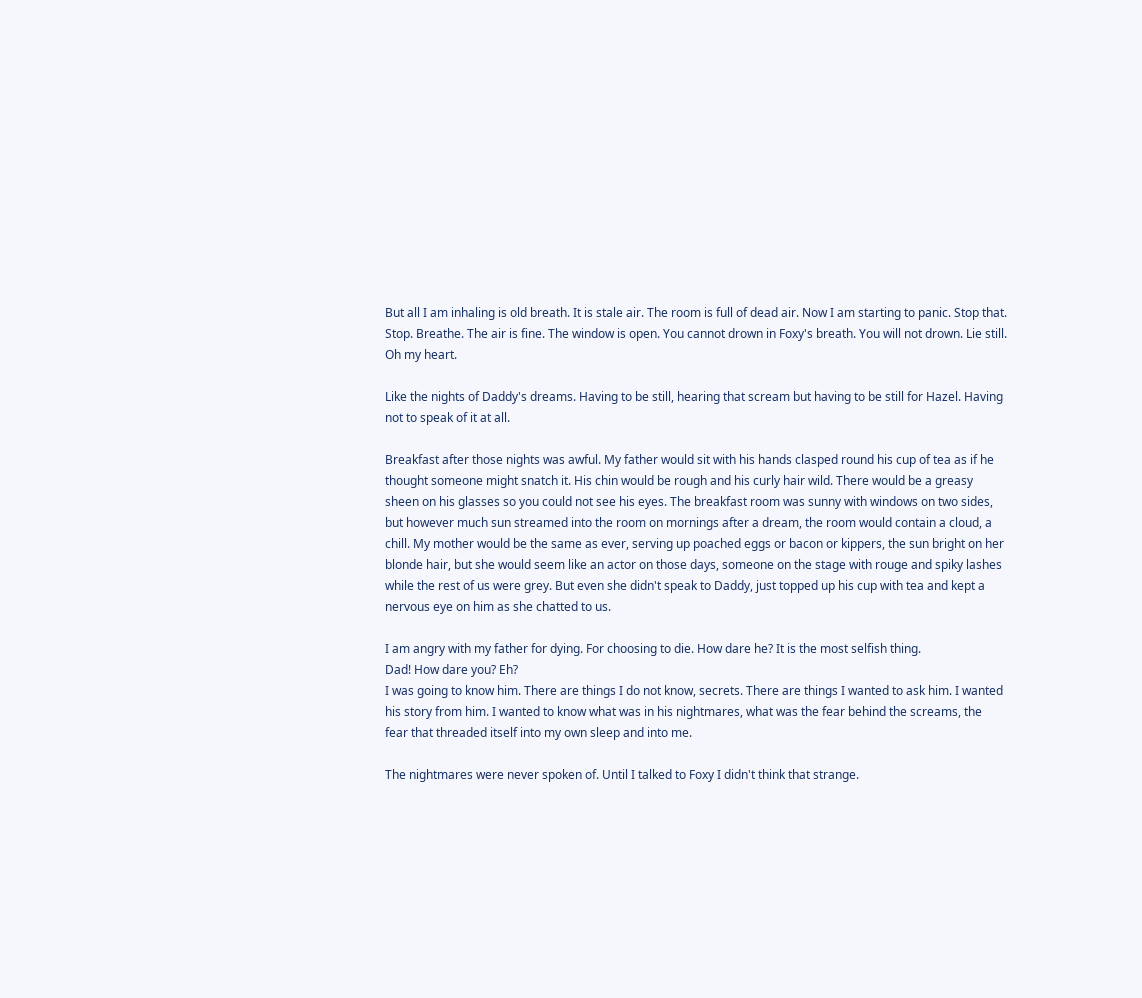But all I am inhaling is old breath. It is stale air. The room is full of dead air. Now I am starting to panic. Stop that. Stop. Breathe. The air is fine. The window is open. You cannot drown in Foxy's breath. You will not drown. Lie still. Oh my heart.

Like the nights of Daddy's dreams. Having to be still, hearing that scream but having to be still for Hazel. Having not to speak of it at all.

Breakfast after those nights was awful. My father would sit with his hands clasped round his cup of tea as if he thought someone might snatch it. His chin would be rough and his curly hair wild. There would be a greasy sheen on his glasses so you could not see his eyes. The breakfast room was sunny with windows on two sides, but however much sun streamed into the room on mornings after a dream, the room would contain a cloud, a chill. My mother would be the same as ever, serving up poached eggs or bacon or kippers, the sun bright on her blonde hair, but she would seem like an actor on those days, someone on the stage with rouge and spiky lashes while the rest of us were grey. But even she didn't speak to Daddy, just topped up his cup with tea and kept a nervous eye on him as she chatted to us.

I am angry with my father for dying. For choosing to die. How dare he? It is the most selfish thing.
Dad! How dare you? Eh?
I was going to know him. There are things I do not know, secrets. There are things I wanted to ask him. I wanted his story from him. I wanted to know what was in his nightmares, what was the fear behind the screams, the fear that threaded itself into my own sleep and into me.

The nightmares were never spoken of. Until I talked to Foxy I didn't think that strange.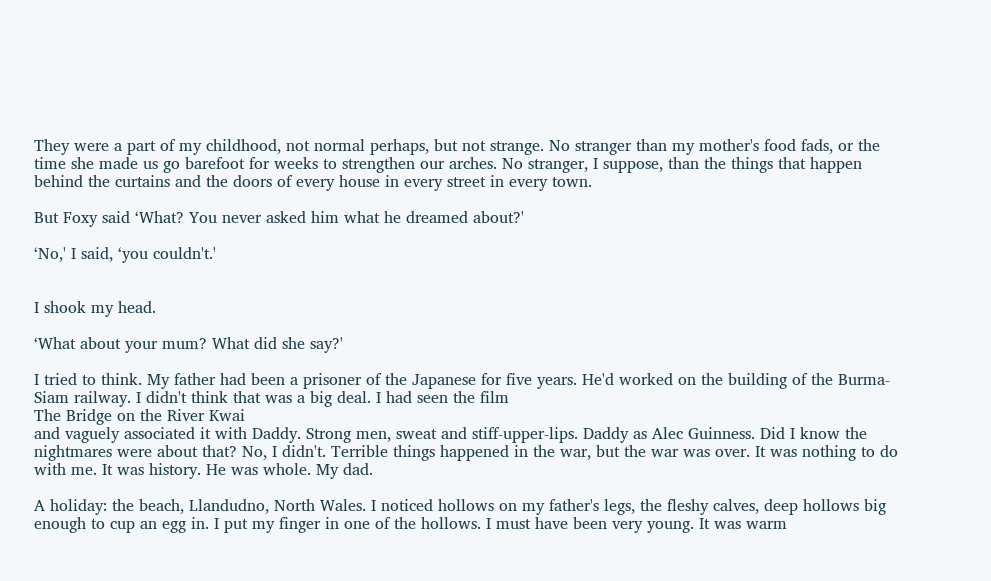They were a part of my childhood, not normal perhaps, but not strange. No stranger than my mother's food fads, or the time she made us go barefoot for weeks to strengthen our arches. No stranger, I suppose, than the things that happen behind the curtains and the doors of every house in every street in every town.

But Foxy said ‘What? You never asked him what he dreamed about?'

‘No,' I said, ‘you couldn't.'


I shook my head.

‘What about your mum? What did she say?'

I tried to think. My father had been a prisoner of the Japanese for five years. He'd worked on the building of the Burma-Siam railway. I didn't think that was a big deal. I had seen the film
The Bridge on the River Kwai
and vaguely associated it with Daddy. Strong men, sweat and stiff-upper-lips. Daddy as Alec Guinness. Did I know the nightmares were about that? No, I didn't. Terrible things happened in the war, but the war was over. It was nothing to do with me. It was history. He was whole. My dad.

A holiday: the beach, Llandudno, North Wales. I noticed hollows on my father's legs, the fleshy calves, deep hollows big enough to cup an egg in. I put my finger in one of the hollows. I must have been very young. It was warm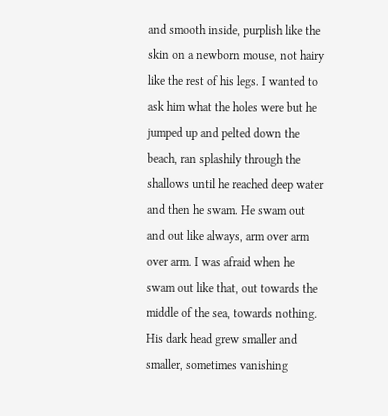and smooth inside, purplish like the skin on a newborn mouse, not hairy like the rest of his legs. I wanted to ask him what the holes were but he jumped up and pelted down the beach, ran splashily through the shallows until he reached deep water and then he swam. He swam out and out like always, arm over arm over arm. I was afraid when he swam out like that, out towards the middle of the sea, towards nothing. His dark head grew smaller and smaller, sometimes vanishing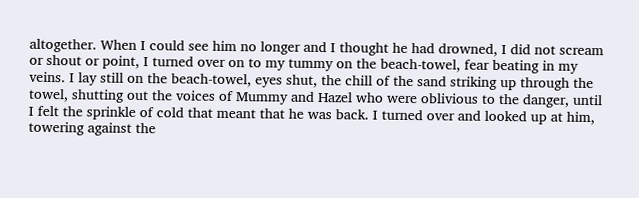altogether. When I could see him no longer and I thought he had drowned, I did not scream or shout or point, I turned over on to my tummy on the beach-towel, fear beating in my veins. I lay still on the beach-towel, eyes shut, the chill of the sand striking up through the towel, shutting out the voices of Mummy and Hazel who were oblivious to the danger, until I felt the sprinkle of cold that meant that he was back. I turned over and looked up at him, towering against the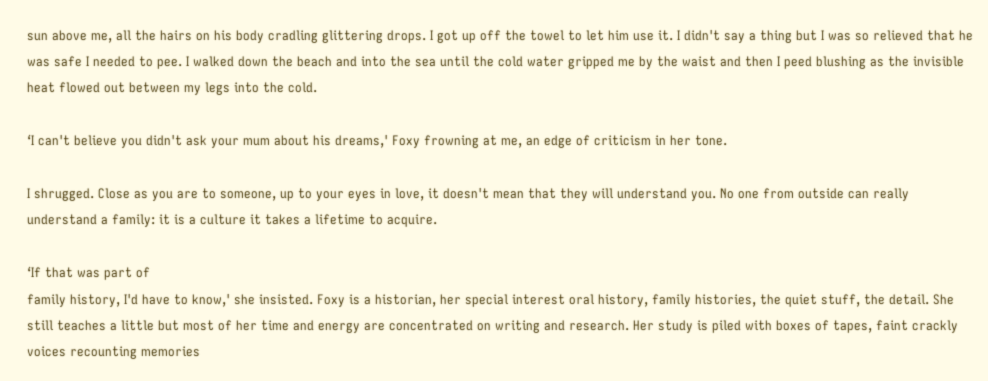sun above me, all the hairs on his body cradling glittering drops. I got up off the towel to let him use it. I didn't say a thing but I was so relieved that he was safe I needed to pee. I walked down the beach and into the sea until the cold water gripped me by the waist and then I peed blushing as the invisible heat flowed out between my legs into the cold.

‘I can't believe you didn't ask your mum about his dreams,' Foxy frowning at me, an edge of criticism in her tone.

I shrugged. Close as you are to someone, up to your eyes in love, it doesn't mean that they will understand you. No one from outside can really understand a family: it is a culture it takes a lifetime to acquire.

‘If that was part of
family history, I'd have to know,' she insisted. Foxy is a historian, her special interest oral history, family histories, the quiet stuff, the detail. She still teaches a little but most of her time and energy are concentrated on writing and research. Her study is piled with boxes of tapes, faint crackly voices recounting memories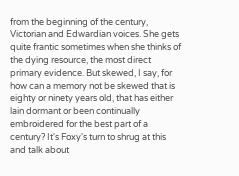from the beginning of the century, Victorian and Edwardian voices. She gets quite frantic sometimes when she thinks of the dying resource, the most direct primary evidence. But skewed, I say, for how can a memory not be skewed that is eighty or ninety years old, that has either lain dormant or been continually embroidered for the best part of a century? It's Foxy's turn to shrug at this and talk about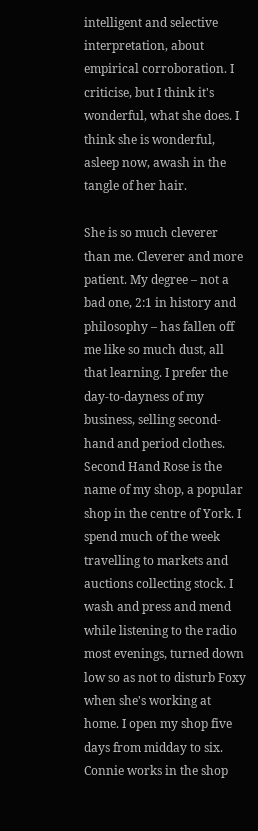intelligent and selective interpretation, about empirical corroboration. I criticise, but I think it's wonderful, what she does. I think she is wonderful, asleep now, awash in the tangle of her hair.

She is so much cleverer than me. Cleverer and more patient. My degree – not a bad one, 2:1 in history and philosophy – has fallen off me like so much dust, all that learning. I prefer the day-to-dayness of my business, selling second-hand and period clothes. Second Hand Rose is the name of my shop, a popular shop in the centre of York. I spend much of the week travelling to markets and auctions collecting stock. I wash and press and mend while listening to the radio most evenings, turned down low so as not to disturb Foxy when she's working at home. I open my shop five days from midday to six. Connie works in the shop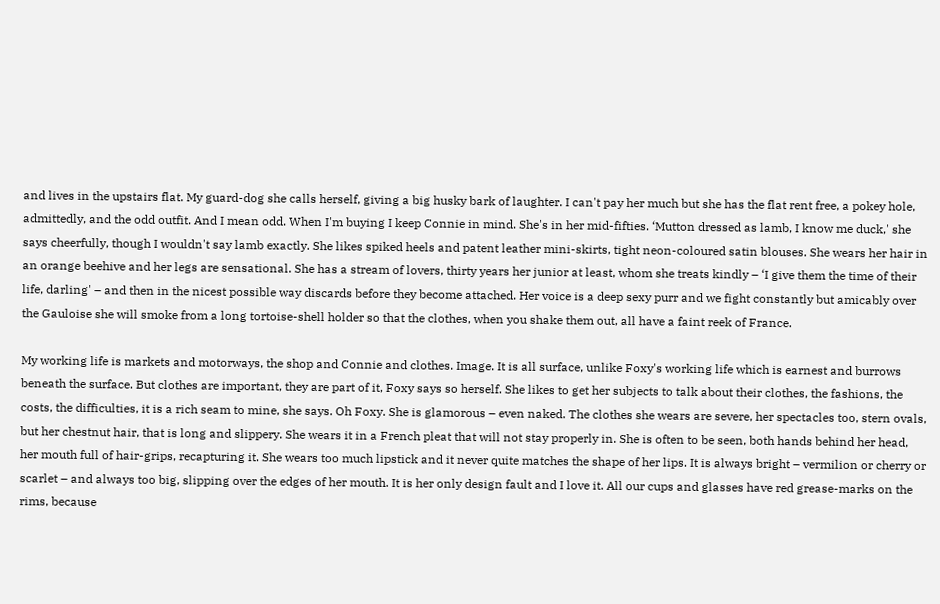and lives in the upstairs flat. My guard-dog she calls herself, giving a big husky bark of laughter. I can't pay her much but she has the flat rent free, a pokey hole, admittedly, and the odd outfit. And I mean odd. When I'm buying I keep Connie in mind. She's in her mid-fifties. ‘Mutton dressed as lamb, I know me duck,' she says cheerfully, though I wouldn't say lamb exactly. She likes spiked heels and patent leather mini-skirts, tight neon-coloured satin blouses. She wears her hair in an orange beehive and her legs are sensational. She has a stream of lovers, thirty years her junior at least, whom she treats kindly – ‘I give them the time of their life, darling' – and then in the nicest possible way discards before they become attached. Her voice is a deep sexy purr and we fight constantly but amicably over the Gauloise she will smoke from a long tortoise-shell holder so that the clothes, when you shake them out, all have a faint reek of France.

My working life is markets and motorways, the shop and Connie and clothes. Image. It is all surface, unlike Foxy's working life which is earnest and burrows beneath the surface. But clothes are important, they are part of it, Foxy says so herself. She likes to get her subjects to talk about their clothes, the fashions, the costs, the difficulties, it is a rich seam to mine, she says. Oh Foxy. She is glamorous – even naked. The clothes she wears are severe, her spectacles too, stern ovals, but her chestnut hair, that is long and slippery. She wears it in a French pleat that will not stay properly in. She is often to be seen, both hands behind her head, her mouth full of hair-grips, recapturing it. She wears too much lipstick and it never quite matches the shape of her lips. It is always bright – vermilion or cherry or scarlet – and always too big, slipping over the edges of her mouth. It is her only design fault and I love it. All our cups and glasses have red grease-marks on the rims, because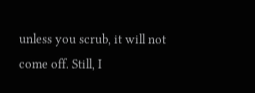unless you scrub, it will not come off. Still, I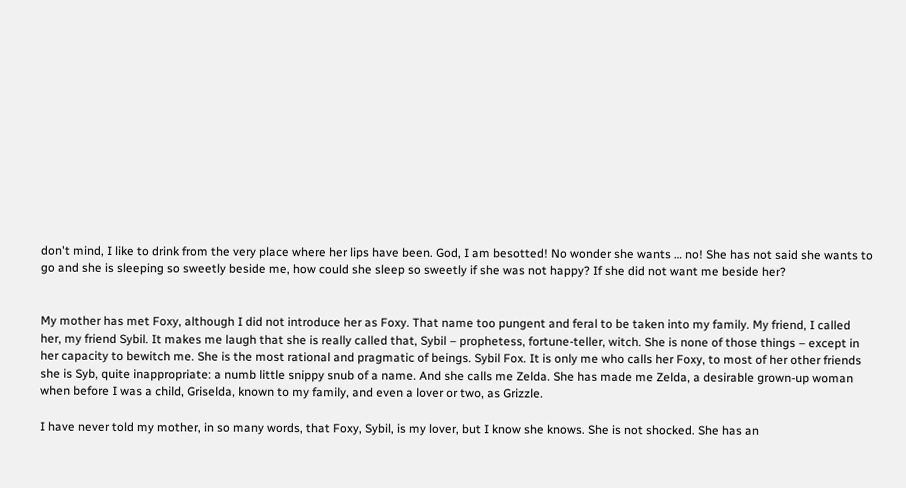don't mind, I like to drink from the very place where her lips have been. God, I am besotted! No wonder she wants … no! She has not said she wants to go and she is sleeping so sweetly beside me, how could she sleep so sweetly if she was not happy? If she did not want me beside her?


My mother has met Foxy, although I did not introduce her as Foxy. That name too pungent and feral to be taken into my family. My friend, I called her, my friend Sybil. It makes me laugh that she is really called that, Sybil – prophetess, fortune-teller, witch. She is none of those things – except in her capacity to bewitch me. She is the most rational and pragmatic of beings. Sybil Fox. It is only me who calls her Foxy, to most of her other friends she is Syb, quite inappropriate: a numb little snippy snub of a name. And she calls me Zelda. She has made me Zelda, a desirable grown-up woman when before I was a child, Griselda, known to my family, and even a lover or two, as Grizzle.

I have never told my mother, in so many words, that Foxy, Sybil, is my lover, but I know she knows. She is not shocked. She has an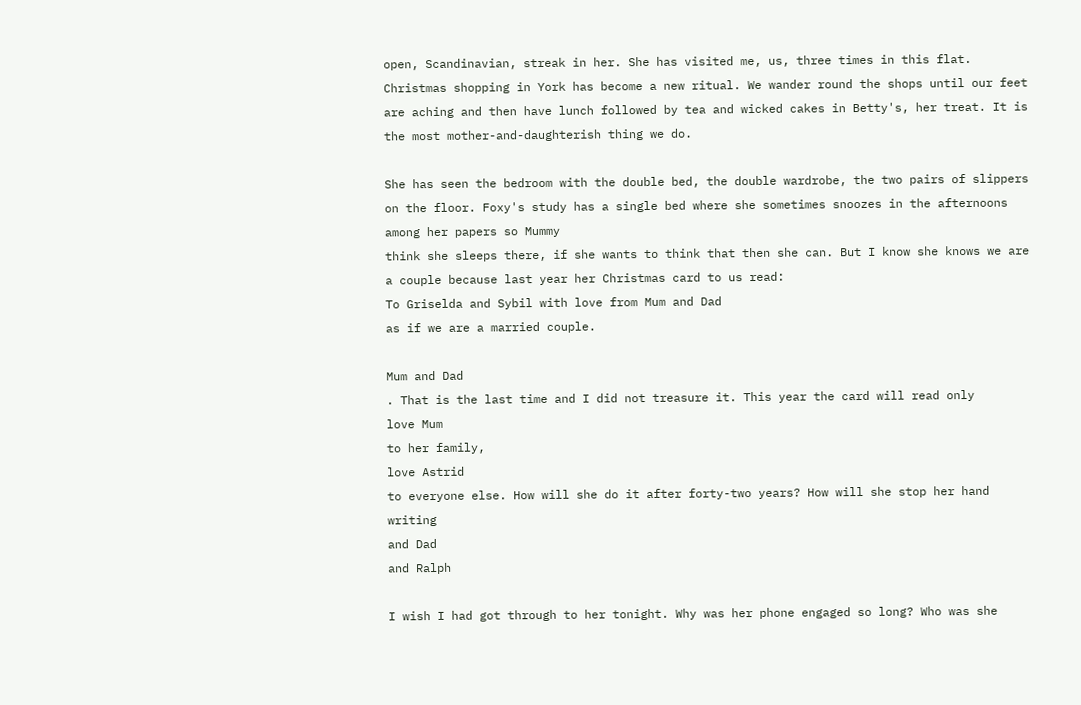open, Scandinavian, streak in her. She has visited me, us, three times in this flat. Christmas shopping in York has become a new ritual. We wander round the shops until our feet are aching and then have lunch followed by tea and wicked cakes in Betty's, her treat. It is the most mother-and-daughterish thing we do.

She has seen the bedroom with the double bed, the double wardrobe, the two pairs of slippers on the floor. Foxy's study has a single bed where she sometimes snoozes in the afternoons among her papers so Mummy
think she sleeps there, if she wants to think that then she can. But I know she knows we are a couple because last year her Christmas card to us read:
To Griselda and Sybil with love from Mum and Dad
as if we are a married couple.

Mum and Dad
. That is the last time and I did not treasure it. This year the card will read only
love Mum
to her family,
love Astrid
to everyone else. How will she do it after forty-two years? How will she stop her hand writing
and Dad
and Ralph

I wish I had got through to her tonight. Why was her phone engaged so long? Who was she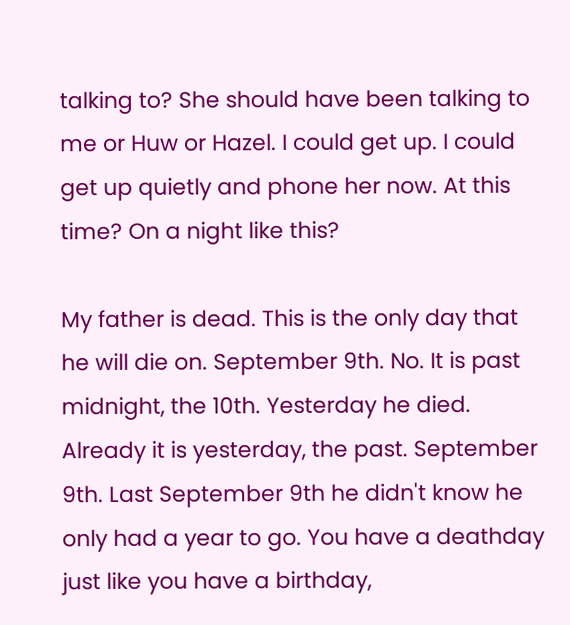talking to? She should have been talking to me or Huw or Hazel. I could get up. I could get up quietly and phone her now. At this time? On a night like this?

My father is dead. This is the only day that he will die on. September 9th. No. It is past midnight, the 10th. Yesterday he died. Already it is yesterday, the past. September 9th. Last September 9th he didn't know he only had a year to go. You have a deathday just like you have a birthday,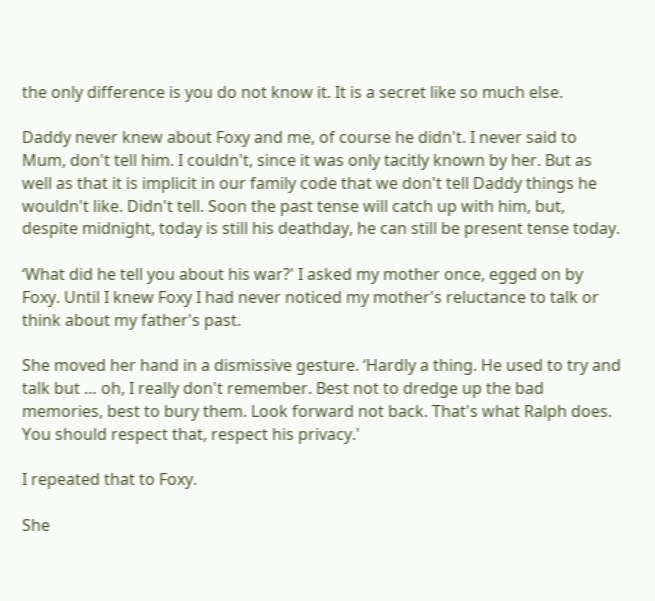the only difference is you do not know it. It is a secret like so much else.

Daddy never knew about Foxy and me, of course he didn't. I never said to Mum, don't tell him. I couldn't, since it was only tacitly known by her. But as well as that it is implicit in our family code that we don't tell Daddy things he wouldn't like. Didn't tell. Soon the past tense will catch up with him, but, despite midnight, today is still his deathday, he can still be present tense today.

‘What did he tell you about his war?' I asked my mother once, egged on by Foxy. Until I knew Foxy I had never noticed my mother's reluctance to talk or think about my father's past.

She moved her hand in a dismissive gesture. ‘Hardly a thing. He used to try and talk but … oh, I really don't remember. Best not to dredge up the bad memories, best to bury them. Look forward not back. That's what Ralph does. You should respect that, respect his privacy.'

I repeated that to Foxy.

She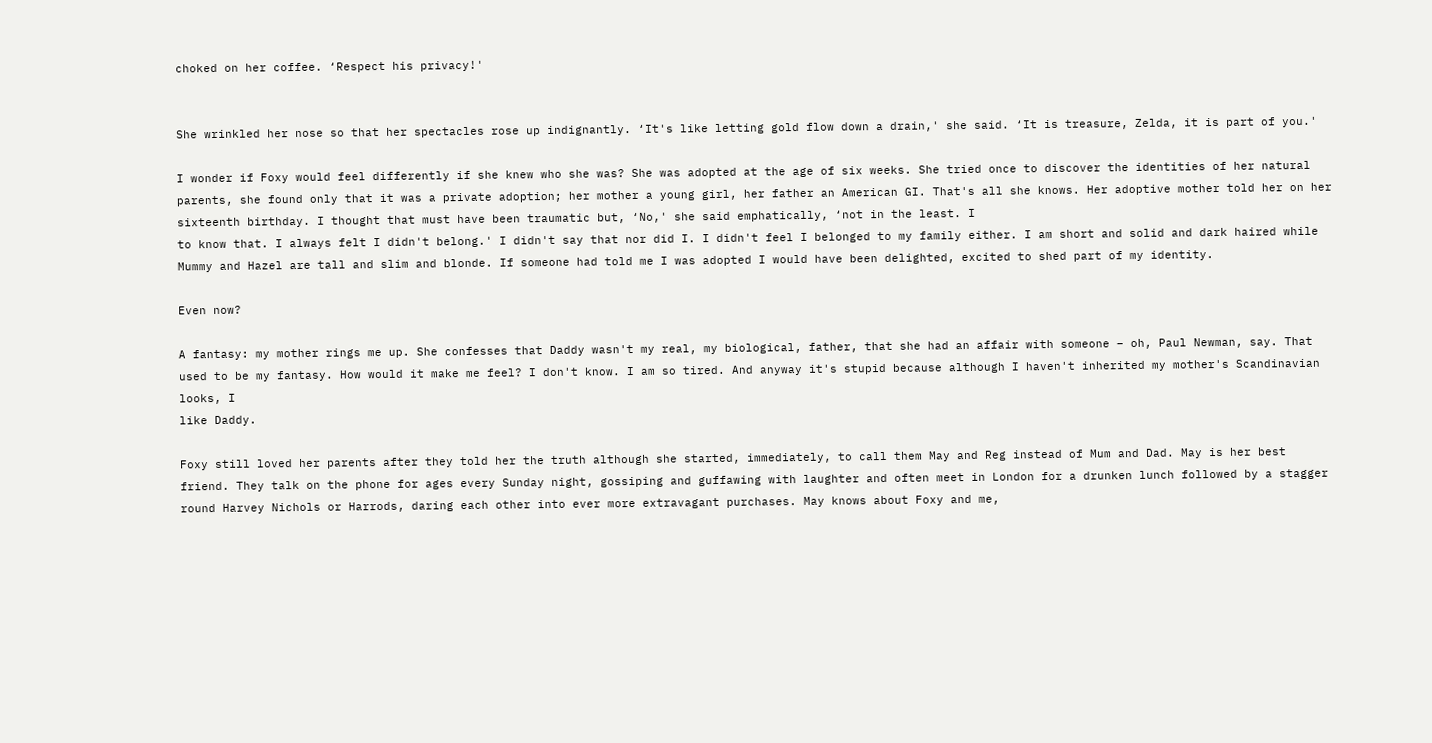choked on her coffee. ‘Respect his privacy!'


She wrinkled her nose so that her spectacles rose up indignantly. ‘It's like letting gold flow down a drain,' she said. ‘It is treasure, Zelda, it is part of you.'

I wonder if Foxy would feel differently if she knew who she was? She was adopted at the age of six weeks. She tried once to discover the identities of her natural parents, she found only that it was a private adoption; her mother a young girl, her father an American GI. That's all she knows. Her adoptive mother told her on her sixteenth birthday. I thought that must have been traumatic but, ‘No,' she said emphatically, ‘not in the least. I
to know that. I always felt I didn't belong.' I didn't say that nor did I. I didn't feel I belonged to my family either. I am short and solid and dark haired while Mummy and Hazel are tall and slim and blonde. If someone had told me I was adopted I would have been delighted, excited to shed part of my identity.

Even now?

A fantasy: my mother rings me up. She confesses that Daddy wasn't my real, my biological, father, that she had an affair with someone – oh, Paul Newman, say. That used to be my fantasy. How would it make me feel? I don't know. I am so tired. And anyway it's stupid because although I haven't inherited my mother's Scandinavian looks, I
like Daddy.

Foxy still loved her parents after they told her the truth although she started, immediately, to call them May and Reg instead of Mum and Dad. May is her best friend. They talk on the phone for ages every Sunday night, gossiping and guffawing with laughter and often meet in London for a drunken lunch followed by a stagger round Harvey Nichols or Harrods, daring each other into ever more extravagant purchases. May knows about Foxy and me,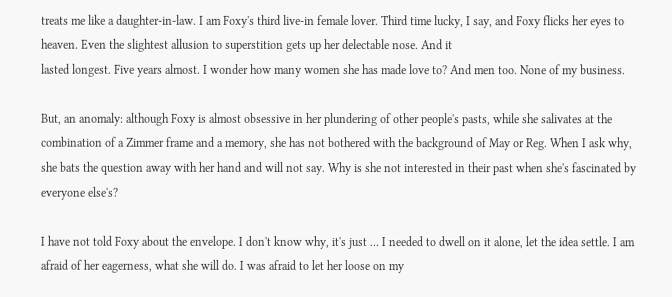treats me like a daughter-in-law. I am Foxy's third live-in female lover. Third time lucky, I say, and Foxy flicks her eyes to heaven. Even the slightest allusion to superstition gets up her delectable nose. And it
lasted longest. Five years almost. I wonder how many women she has made love to? And men too. None of my business.

But, an anomaly: although Foxy is almost obsessive in her plundering of other people's pasts, while she salivates at the combination of a Zimmer frame and a memory, she has not bothered with the background of May or Reg. When I ask why, she bats the question away with her hand and will not say. Why is she not interested in their past when she's fascinated by everyone else's?

I have not told Foxy about the envelope. I don't know why, it's just … I needed to dwell on it alone, let the idea settle. I am afraid of her eagerness, what she will do. I was afraid to let her loose on my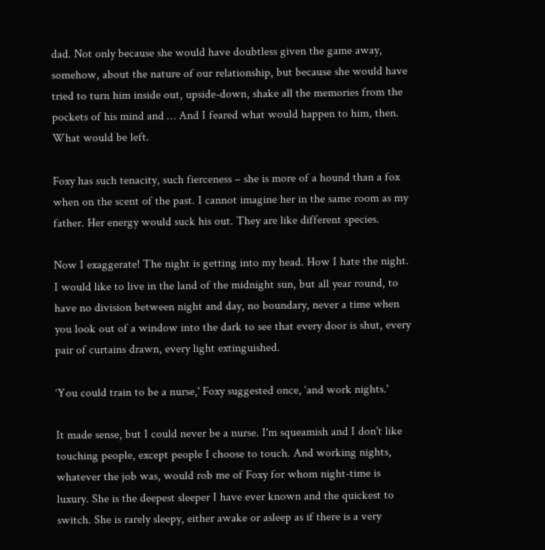dad. Not only because she would have doubtless given the game away, somehow, about the nature of our relationship, but because she would have tried to turn him inside out, upside-down, shake all the memories from the pockets of his mind and … And I feared what would happen to him, then. What would be left.

Foxy has such tenacity, such fierceness – she is more of a hound than a fox when on the scent of the past. I cannot imagine her in the same room as my father. Her energy would suck his out. They are like different species.

Now I exaggerate! The night is getting into my head. How I hate the night. I would like to live in the land of the midnight sun, but all year round, to have no division between night and day, no boundary, never a time when you look out of a window into the dark to see that every door is shut, every pair of curtains drawn, every light extinguished.

‘You could train to be a nurse,' Foxy suggested once, ‘and work nights.'

It made sense, but I could never be a nurse. I'm squeamish and I don't like touching people, except people I choose to touch. And working nights, whatever the job was, would rob me of Foxy for whom night-time is luxury. She is the deepest sleeper I have ever known and the quickest to switch. She is rarely sleepy, either awake or asleep as if there is a very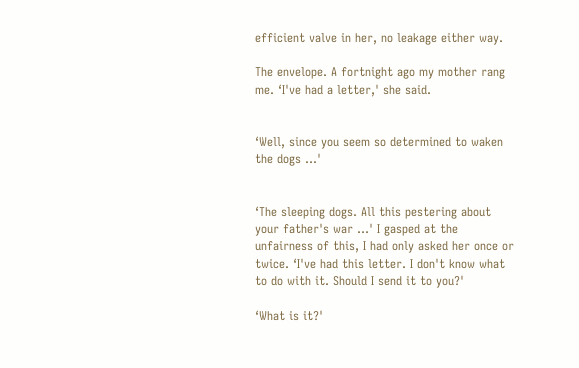efficient valve in her, no leakage either way.

The envelope. A fortnight ago my mother rang me. ‘I've had a letter,' she said.


‘Well, since you seem so determined to waken the dogs …'


‘The sleeping dogs. All this pestering about your father's war …' I gasped at the unfairness of this, I had only asked her once or twice. ‘I've had this letter. I don't know what to do with it. Should I send it to you?'

‘What is it?'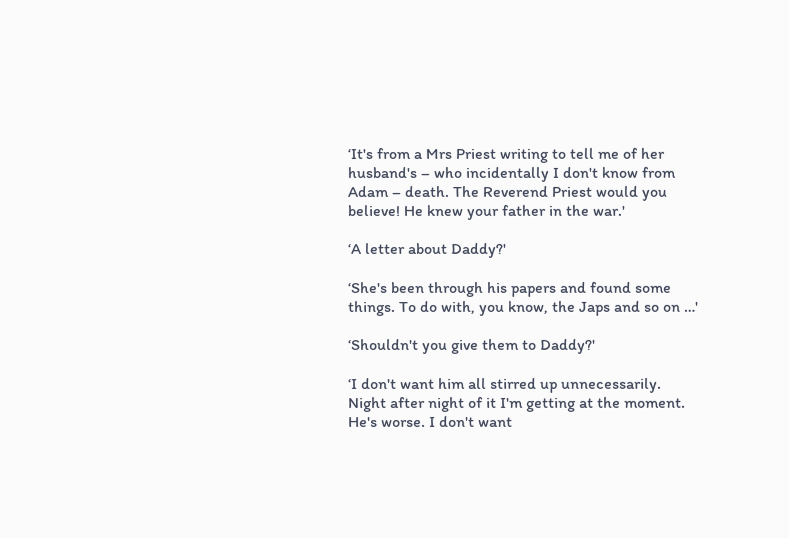‘It's from a Mrs Priest writing to tell me of her husband's – who incidentally I don't know from Adam – death. The Reverend Priest would you believe! He knew your father in the war.'

‘A letter about Daddy?'

‘She's been through his papers and found some things. To do with, you know, the Japs and so on …'

‘Shouldn't you give them to Daddy?'

‘I don't want him all stirred up unnecessarily. Night after night of it I'm getting at the moment. He's worse. I don't want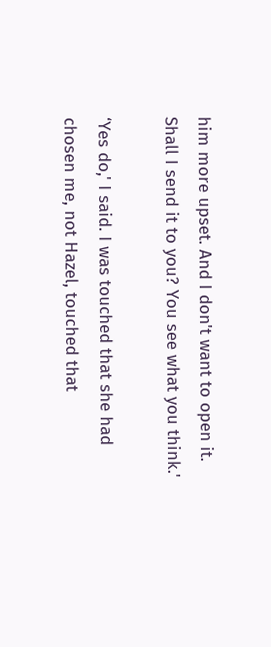him more upset. And I don't want to open it. Shall I send it to you? You see what you think.'

‘Yes do,' I said. I was touched that she had chosen me, not Hazel, touched that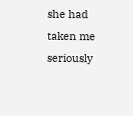she had taken me seriously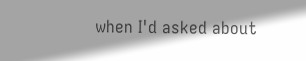when I'd asked about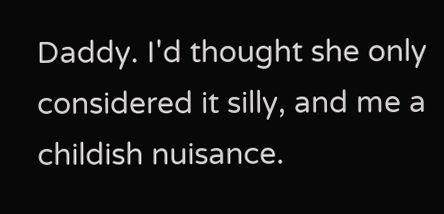Daddy. I'd thought she only considered it silly, and me a childish nuisance.